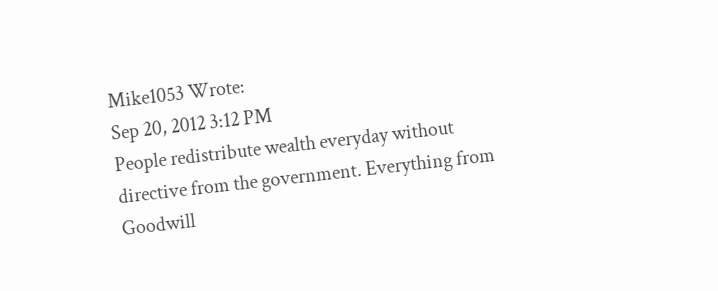Mike1053 Wrote:
Sep 20, 2012 3:12 PM
People redistribute wealth everyday without directive from the government. Everything from Goodwill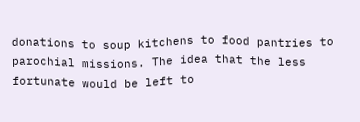donations to soup kitchens to food pantries to parochial missions. The idea that the less fortunate would be left to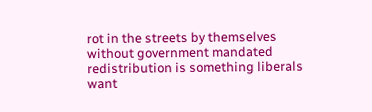rot in the streets by themselves without government mandated redistribution is something liberals want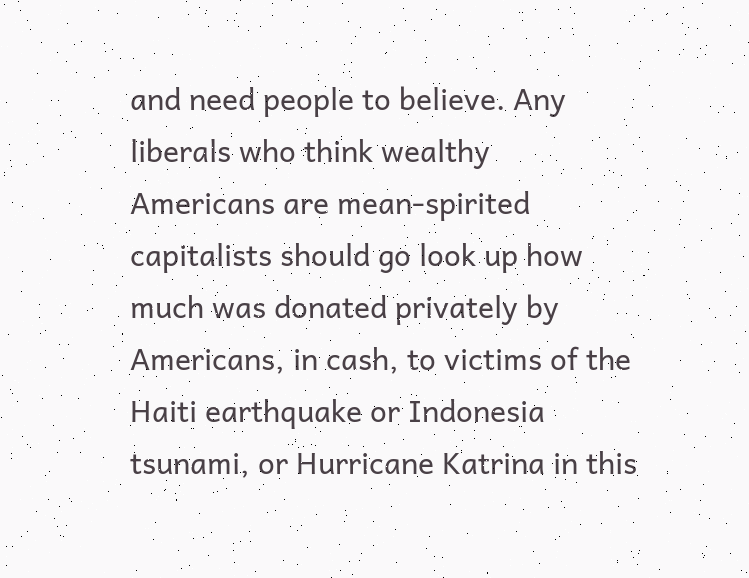and need people to believe. Any liberals who think wealthy Americans are mean-spirited capitalists should go look up how much was donated privately by Americans, in cash, to victims of the Haiti earthquake or Indonesia tsunami, or Hurricane Katrina in this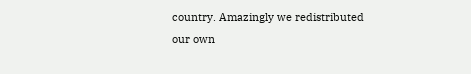country. Amazingly we redistributed our own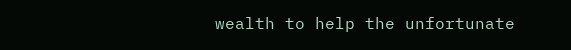wealth to help the unfortunate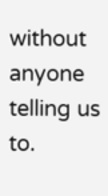without anyone telling us to.